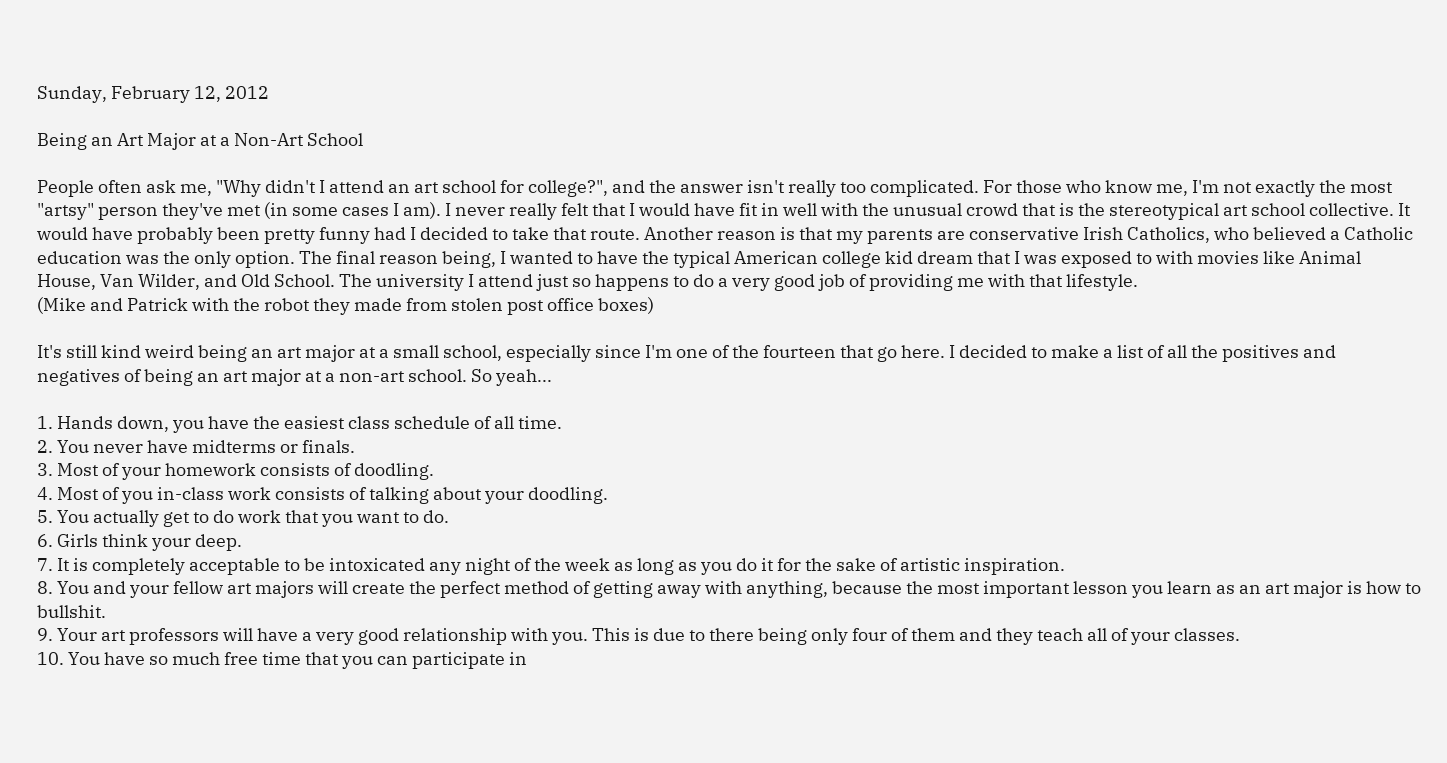Sunday, February 12, 2012

Being an Art Major at a Non-Art School

People often ask me, "Why didn't I attend an art school for college?", and the answer isn't really too complicated. For those who know me, I'm not exactly the most "artsy" person they've met (in some cases I am). I never really felt that I would have fit in well with the unusual crowd that is the stereotypical art school collective. It would have probably been pretty funny had I decided to take that route. Another reason is that my parents are conservative Irish Catholics, who believed a Catholic education was the only option. The final reason being, I wanted to have the typical American college kid dream that I was exposed to with movies like Animal House, Van Wilder, and Old School. The university I attend just so happens to do a very good job of providing me with that lifestyle.
(Mike and Patrick with the robot they made from stolen post office boxes)

It's still kind weird being an art major at a small school, especially since I'm one of the fourteen that go here. I decided to make a list of all the positives and negatives of being an art major at a non-art school. So yeah...

1. Hands down, you have the easiest class schedule of all time.
2. You never have midterms or finals.
3. Most of your homework consists of doodling.
4. Most of you in-class work consists of talking about your doodling.
5. You actually get to do work that you want to do.
6. Girls think your deep.
7. It is completely acceptable to be intoxicated any night of the week as long as you do it for the sake of artistic inspiration.
8. You and your fellow art majors will create the perfect method of getting away with anything, because the most important lesson you learn as an art major is how to bullshit.
9. Your art professors will have a very good relationship with you. This is due to there being only four of them and they teach all of your classes.
10. You have so much free time that you can participate in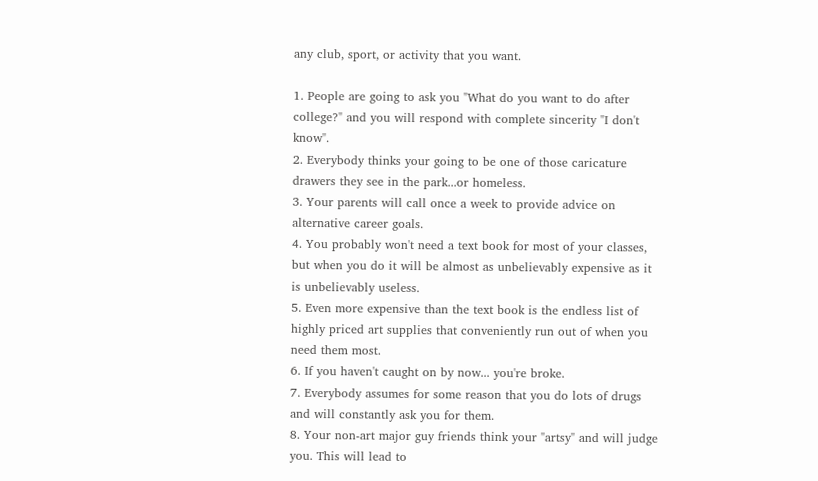any club, sport, or activity that you want.

1. People are going to ask you "What do you want to do after college?" and you will respond with complete sincerity "I don't know".
2. Everybody thinks your going to be one of those caricature drawers they see in the park...or homeless.
3. Your parents will call once a week to provide advice on alternative career goals.
4. You probably won't need a text book for most of your classes, but when you do it will be almost as unbelievably expensive as it is unbelievably useless.
5. Even more expensive than the text book is the endless list of highly priced art supplies that conveniently run out of when you need them most.
6. If you haven't caught on by now... you're broke.
7. Everybody assumes for some reason that you do lots of drugs and will constantly ask you for them.
8. Your non-art major guy friends think your "artsy" and will judge you. This will lead to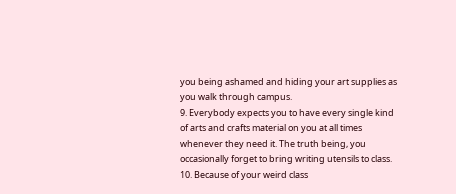you being ashamed and hiding your art supplies as you walk through campus.
9. Everybody expects you to have every single kind of arts and crafts material on you at all times whenever they need it. The truth being, you occasionally forget to bring writing utensils to class.
10. Because of your weird class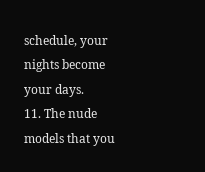schedule, your nights become your days.
11. The nude models that you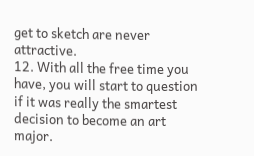get to sketch are never attractive.
12. With all the free time you have, you will start to question if it was really the smartest decision to become an art major.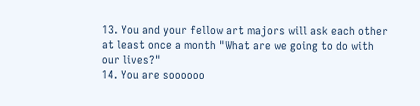13. You and your fellow art majors will ask each other at least once a month "What are we going to do with our lives?"
14. You are soooooo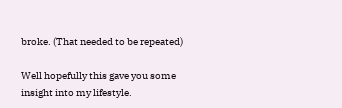broke. (That needed to be repeated)

Well hopefully this gave you some insight into my lifestyle.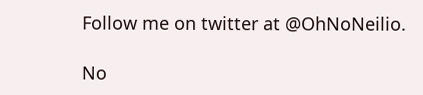Follow me on twitter at @OhNoNeilio.

No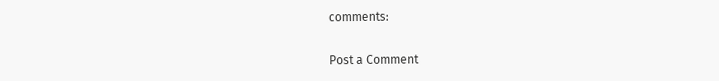comments:

Post a Comment